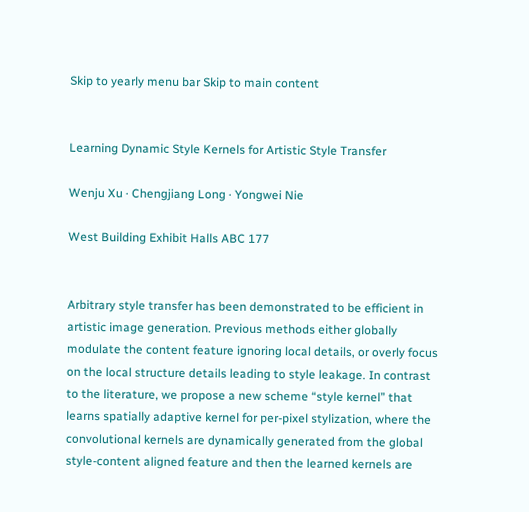Skip to yearly menu bar Skip to main content


Learning Dynamic Style Kernels for Artistic Style Transfer

Wenju Xu · Chengjiang Long · Yongwei Nie

West Building Exhibit Halls ABC 177


Arbitrary style transfer has been demonstrated to be efficient in artistic image generation. Previous methods either globally modulate the content feature ignoring local details, or overly focus on the local structure details leading to style leakage. In contrast to the literature, we propose a new scheme “style kernel” that learns spatially adaptive kernel for per-pixel stylization, where the convolutional kernels are dynamically generated from the global style-content aligned feature and then the learned kernels are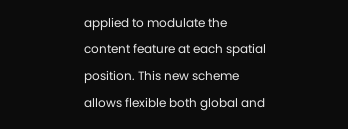applied to modulate the content feature at each spatial position. This new scheme allows flexible both global and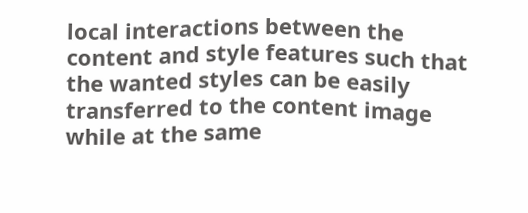local interactions between the content and style features such that the wanted styles can be easily transferred to the content image while at the same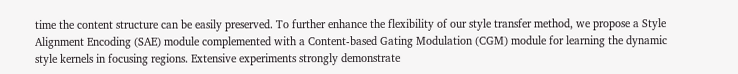time the content structure can be easily preserved. To further enhance the flexibility of our style transfer method, we propose a Style Alignment Encoding (SAE) module complemented with a Content-based Gating Modulation (CGM) module for learning the dynamic style kernels in focusing regions. Extensive experiments strongly demonstrate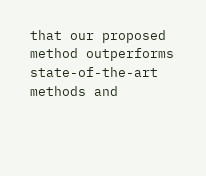that our proposed method outperforms state-of-the-art methods and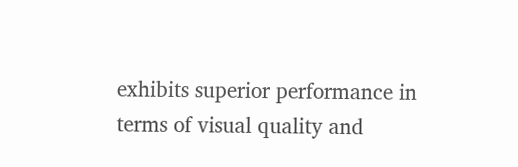exhibits superior performance in terms of visual quality and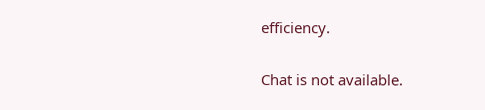efficiency.

Chat is not available.